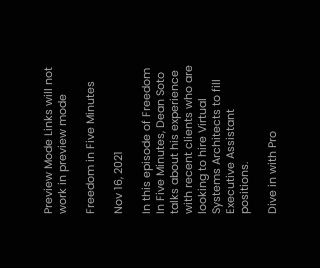Preview Mode Links will not work in preview mode

Freedom in Five Minutes

Nov 16, 2021

In this episode of Freedom In Five Minutes, Dean Soto talks about his experience with recent clients who are looking to hire Virtual Systems Architects to fill Executive Assistant positions.

Dive in with Pro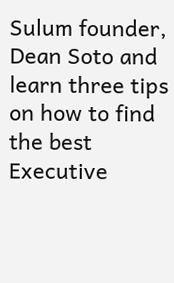Sulum founder, Dean Soto and learn three tips on how to find the best Executive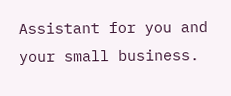Assistant for you and your small business.